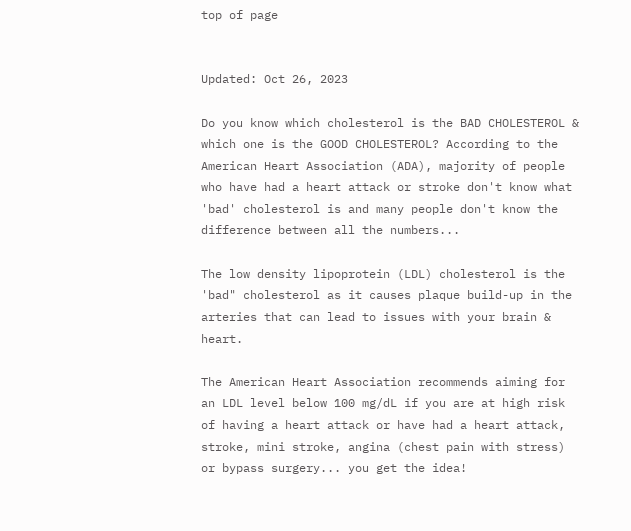top of page


Updated: Oct 26, 2023

Do you know which cholesterol is the BAD CHOLESTEROL & which one is the GOOD CHOLESTEROL? According to the American Heart Association (ADA), majority of people who have had a heart attack or stroke don't know what 'bad' cholesterol is and many people don't know the difference between all the numbers...

The low density lipoprotein (LDL) cholesterol is the 'bad" cholesterol as it causes plaque build-up in the arteries that can lead to issues with your brain & heart.

The American Heart Association recommends aiming for an LDL level below 100 mg/dL if you are at high risk of having a heart attack or have had a heart attack, stroke, mini stroke, angina (chest pain with stress) or bypass surgery... you get the idea!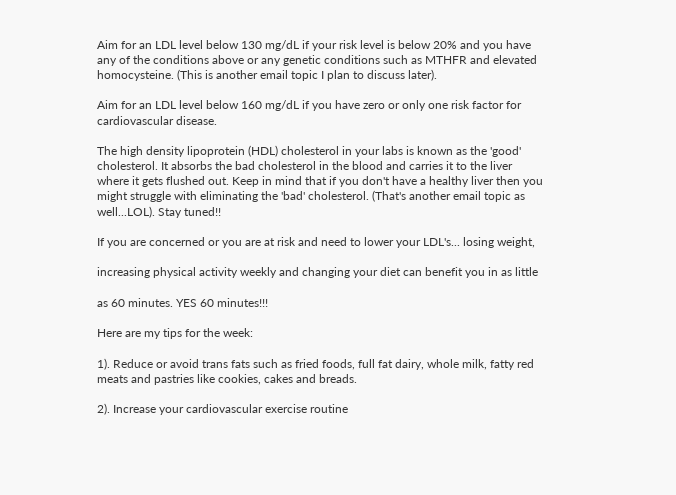Aim for an LDL level below 130 mg/dL if your risk level is below 20% and you have any of the conditions above or any genetic conditions such as MTHFR and elevated homocysteine. (This is another email topic I plan to discuss later).

Aim for an LDL level below 160 mg/dL if you have zero or only one risk factor for cardiovascular disease.

The high density lipoprotein (HDL) cholesterol in your labs is known as the 'good' cholesterol. It absorbs the bad cholesterol in the blood and carries it to the liver where it gets flushed out. Keep in mind that if you don't have a healthy liver then you might struggle with eliminating the 'bad' cholesterol. (That's another email topic as well...LOL). Stay tuned!!

If you are concerned or you are at risk and need to lower your LDL's... losing weight,

increasing physical activity weekly and changing your diet can benefit you in as little

as 60 minutes. YES 60 minutes!!!

Here are my tips for the week:

1). Reduce or avoid trans fats such as fried foods, full fat dairy, whole milk, fatty red meats and pastries like cookies, cakes and breads.

2). Increase your cardiovascular exercise routine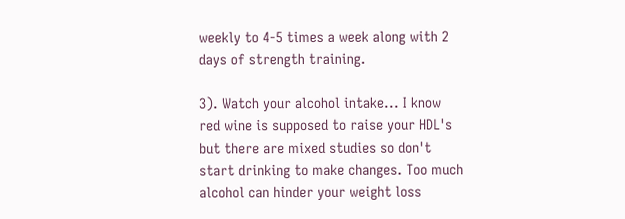weekly to 4-5 times a week along with 2 days of strength training.

3). Watch your alcohol intake... I know red wine is supposed to raise your HDL's but there are mixed studies so don't start drinking to make changes. Too much alcohol can hinder your weight loss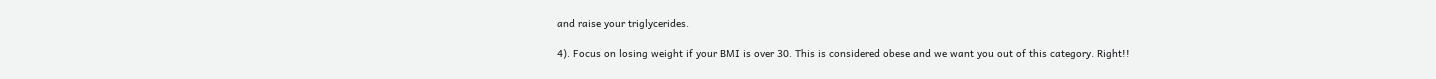and raise your triglycerides.

4). Focus on losing weight if your BMI is over 30. This is considered obese and we want you out of this category. Right!!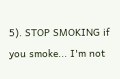5). STOP SMOKING if you smoke... I'm not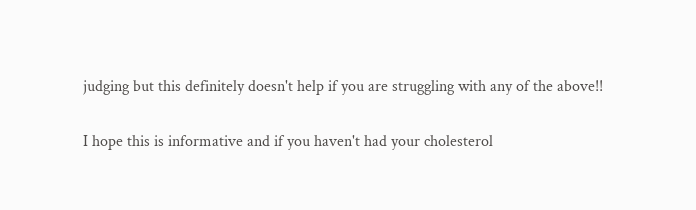judging but this definitely doesn't help if you are struggling with any of the above!!

I hope this is informative and if you haven't had your cholesterol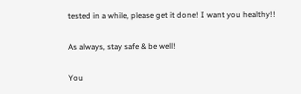tested in a while, please get it done! I want you healthy!!

As always, stay safe & be well!

You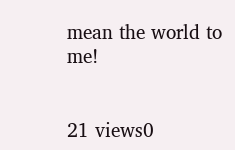mean the world to me!


21 views0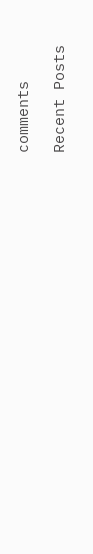comments

Recent Posts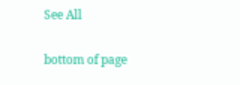See All


bottom of page